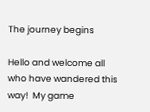The journey begins

Hello and welcome all who have wandered this way!  My game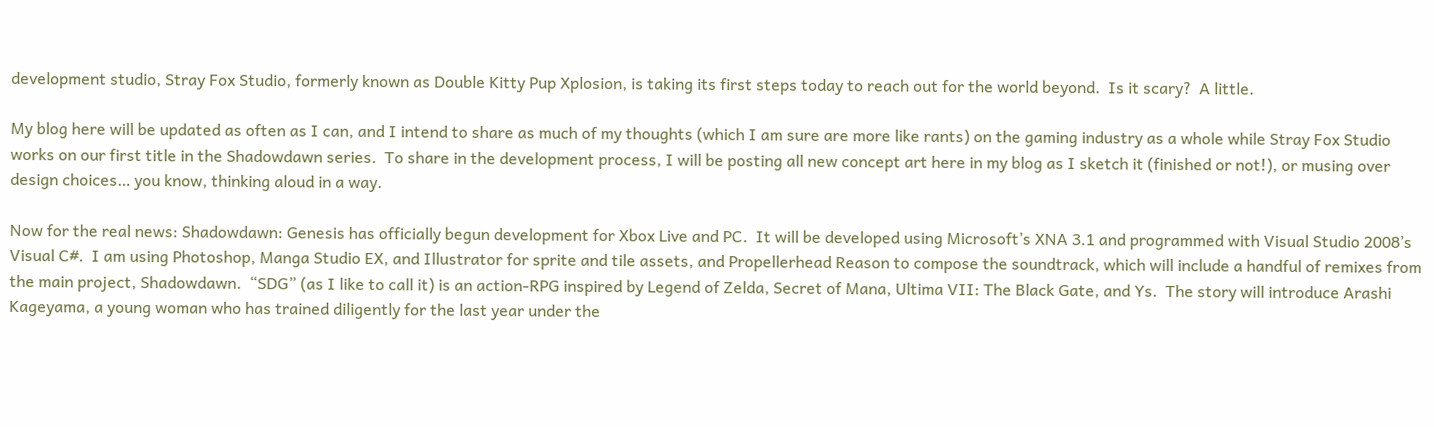development studio, Stray Fox Studio, formerly known as Double Kitty Pup Xplosion, is taking its first steps today to reach out for the world beyond.  Is it scary?  A little.

My blog here will be updated as often as I can, and I intend to share as much of my thoughts (which I am sure are more like rants) on the gaming industry as a whole while Stray Fox Studio works on our first title in the Shadowdawn series.  To share in the development process, I will be posting all new concept art here in my blog as I sketch it (finished or not!), or musing over design choices… you know, thinking aloud in a way.

Now for the real news: Shadowdawn: Genesis has officially begun development for Xbox Live and PC.  It will be developed using Microsoft’s XNA 3.1 and programmed with Visual Studio 2008’s Visual C#.  I am using Photoshop, Manga Studio EX, and Illustrator for sprite and tile assets, and Propellerhead Reason to compose the soundtrack, which will include a handful of remixes from the main project, Shadowdawn.  “SDG” (as I like to call it) is an action-RPG inspired by Legend of Zelda, Secret of Mana, Ultima VII: The Black Gate, and Ys.  The story will introduce Arashi Kageyama, a young woman who has trained diligently for the last year under the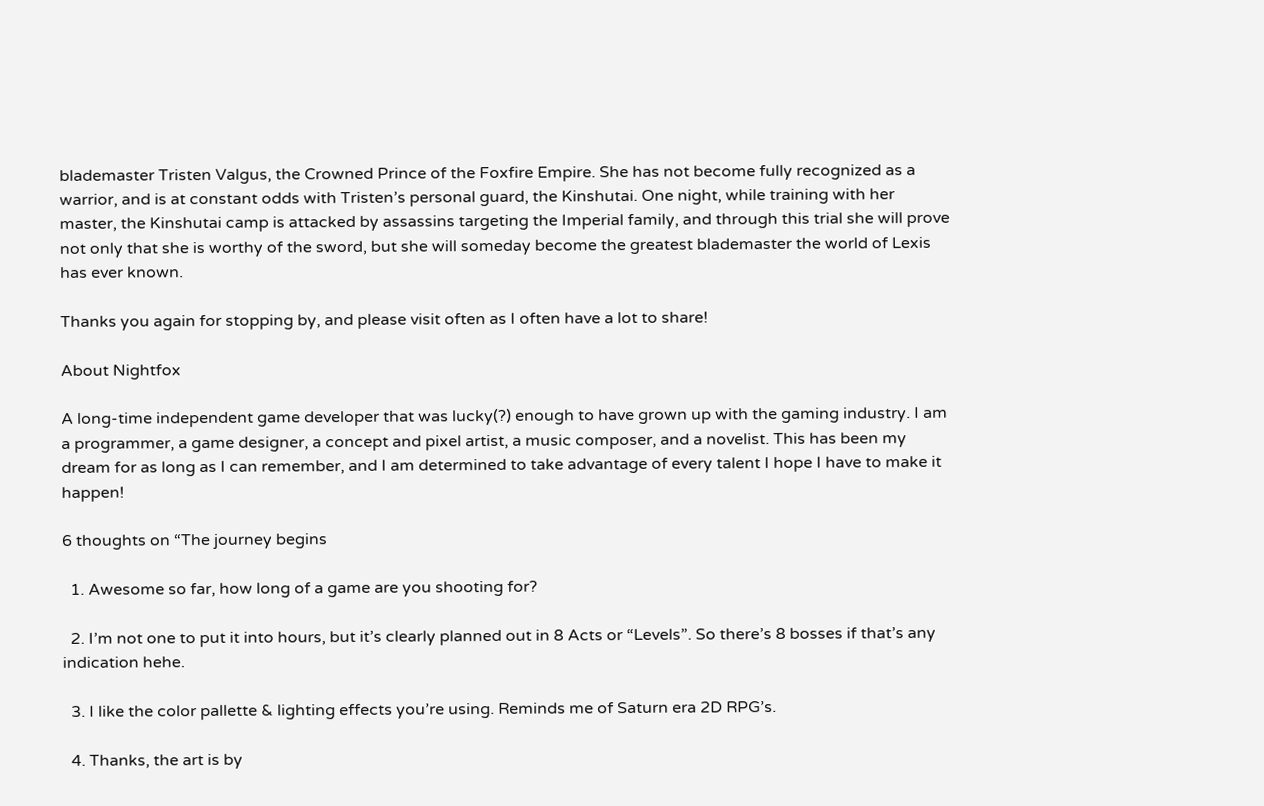blademaster Tristen Valgus, the Crowned Prince of the Foxfire Empire. She has not become fully recognized as a warrior, and is at constant odds with Tristen’s personal guard, the Kinshutai. One night, while training with her master, the Kinshutai camp is attacked by assassins targeting the Imperial family, and through this trial she will prove not only that she is worthy of the sword, but she will someday become the greatest blademaster the world of Lexis has ever known.

Thanks you again for stopping by, and please visit often as I often have a lot to share!

About Nightfox

A long-time independent game developer that was lucky(?) enough to have grown up with the gaming industry. I am a programmer, a game designer, a concept and pixel artist, a music composer, and a novelist. This has been my dream for as long as I can remember, and I am determined to take advantage of every talent I hope I have to make it happen!

6 thoughts on “The journey begins

  1. Awesome so far, how long of a game are you shooting for?

  2. I’m not one to put it into hours, but it’s clearly planned out in 8 Acts or “Levels”. So there’s 8 bosses if that’s any indication hehe.

  3. I like the color pallette & lighting effects you’re using. Reminds me of Saturn era 2D RPG’s.

  4. Thanks, the art is by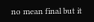no mean final but it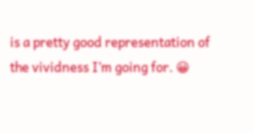is a pretty good representation of the vividness I’m going for. 😀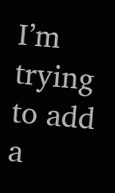I’m trying to add a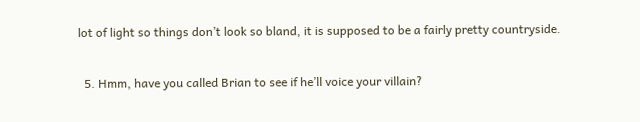lot of light so things don’t look so bland, it is supposed to be a fairly pretty countryside.

  5. Hmm, have you called Brian to see if he’ll voice your villain?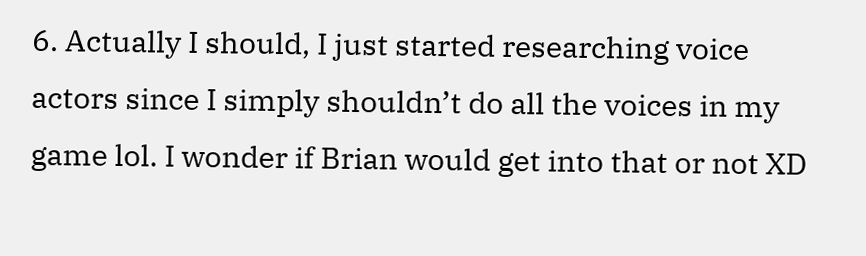6. Actually I should, I just started researching voice actors since I simply shouldn’t do all the voices in my game lol. I wonder if Brian would get into that or not XD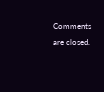Comments are closed.